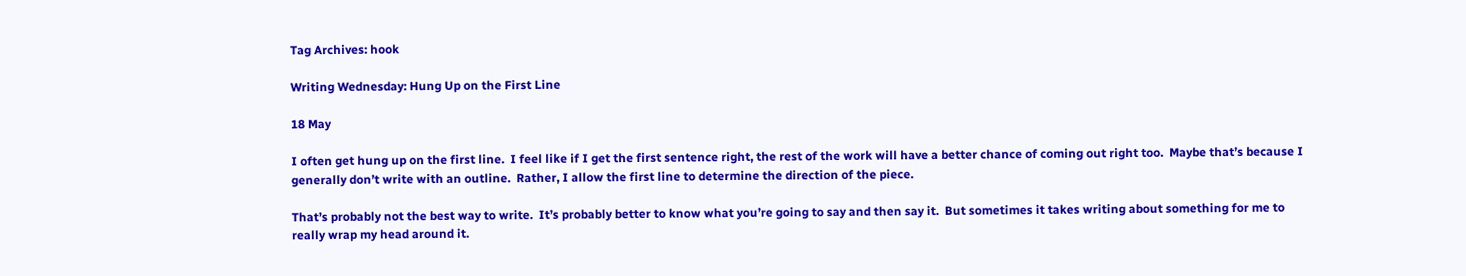Tag Archives: hook

Writing Wednesday: Hung Up on the First Line

18 May

I often get hung up on the first line.  I feel like if I get the first sentence right, the rest of the work will have a better chance of coming out right too.  Maybe that’s because I generally don’t write with an outline.  Rather, I allow the first line to determine the direction of the piece.

That’s probably not the best way to write.  It’s probably better to know what you’re going to say and then say it.  But sometimes it takes writing about something for me to really wrap my head around it.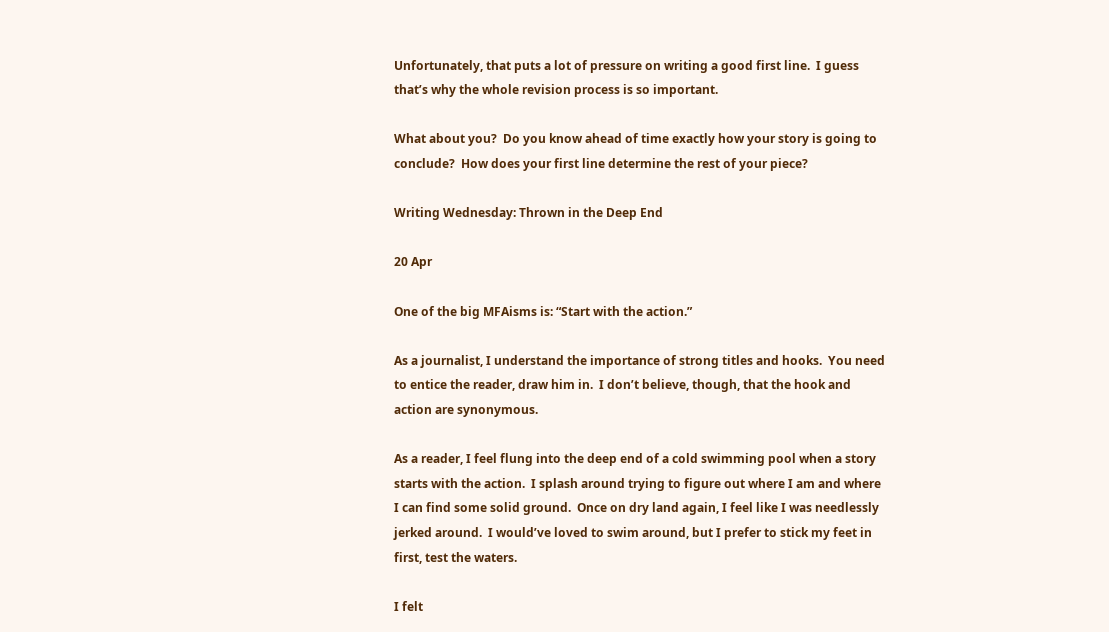Unfortunately, that puts a lot of pressure on writing a good first line.  I guess that’s why the whole revision process is so important.

What about you?  Do you know ahead of time exactly how your story is going to conclude?  How does your first line determine the rest of your piece?

Writing Wednesday: Thrown in the Deep End

20 Apr

One of the big MFAisms is: “Start with the action.”

As a journalist, I understand the importance of strong titles and hooks.  You need to entice the reader, draw him in.  I don’t believe, though, that the hook and action are synonymous.

As a reader, I feel flung into the deep end of a cold swimming pool when a story starts with the action.  I splash around trying to figure out where I am and where I can find some solid ground.  Once on dry land again, I feel like I was needlessly jerked around.  I would’ve loved to swim around, but I prefer to stick my feet in first, test the waters.

I felt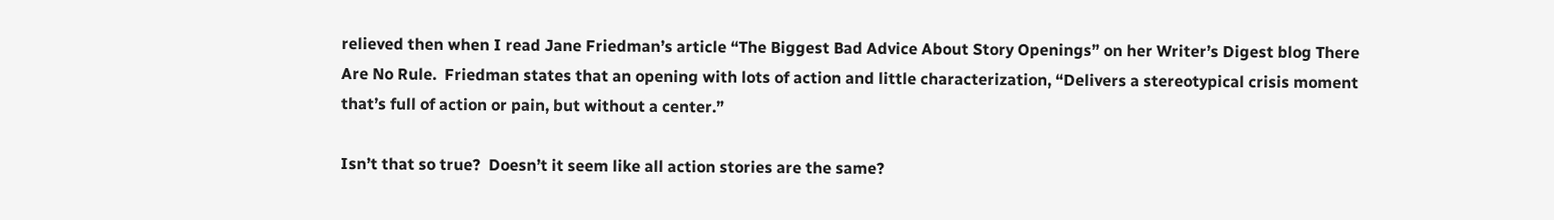relieved then when I read Jane Friedman’s article “The Biggest Bad Advice About Story Openings” on her Writer’s Digest blog There Are No Rule.  Friedman states that an opening with lots of action and little characterization, “Delivers a stereotypical crisis moment that’s full of action or pain, but without a center.”

Isn’t that so true?  Doesn’t it seem like all action stories are the same?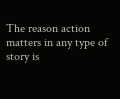The reason action matters in any type of story is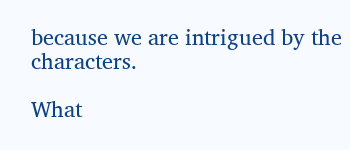because we are intrigued by the characters.

What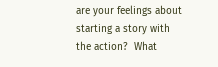are your feelings about starting a story with the action?  What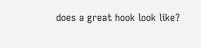does a great hook look like?